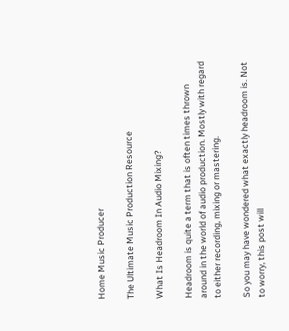Home Music Producer

The Ultimate Music Production Resource

What Is Headroom In Audio Mixing?

Headroom is quite a term that is often times thrown around in the world of audio production. Mostly with regard to either recording, mixing or mastering.

So you may have wondered what exactly headroom is. Not to worry, this post will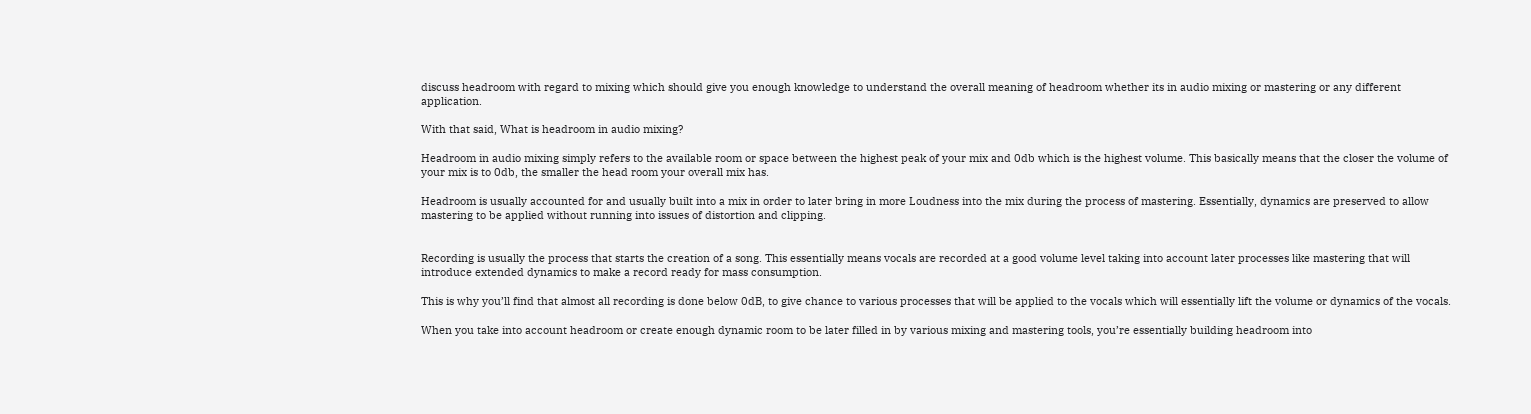discuss headroom with regard to mixing which should give you enough knowledge to understand the overall meaning of headroom whether its in audio mixing or mastering or any different application.

With that said, What is headroom in audio mixing?

Headroom in audio mixing simply refers to the available room or space between the highest peak of your mix and 0db which is the highest volume. This basically means that the closer the volume of your mix is to 0db, the smaller the head room your overall mix has.

Headroom is usually accounted for and usually built into a mix in order to later bring in more Loudness into the mix during the process of mastering. Essentially, dynamics are preserved to allow mastering to be applied without running into issues of distortion and clipping.


Recording is usually the process that starts the creation of a song. This essentially means vocals are recorded at a good volume level taking into account later processes like mastering that will introduce extended dynamics to make a record ready for mass consumption.

This is why you’ll find that almost all recording is done below 0dB, to give chance to various processes that will be applied to the vocals which will essentially lift the volume or dynamics of the vocals.

When you take into account headroom or create enough dynamic room to be later filled in by various mixing and mastering tools, you’re essentially building headroom into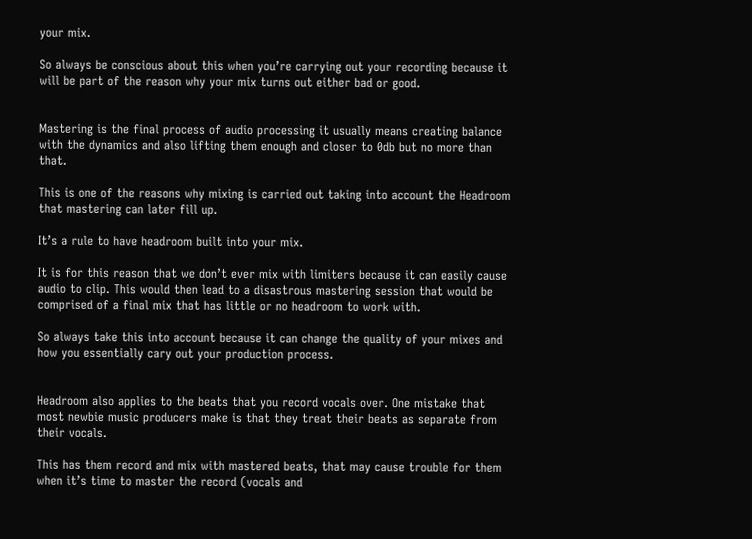your mix.

So always be conscious about this when you’re carrying out your recording because it will be part of the reason why your mix turns out either bad or good.


Mastering is the final process of audio processing it usually means creating balance with the dynamics and also lifting them enough and closer to 0db but no more than that.

This is one of the reasons why mixing is carried out taking into account the Headroom that mastering can later fill up.

It’s a rule to have headroom built into your mix.

It is for this reason that we don’t ever mix with limiters because it can easily cause audio to clip. This would then lead to a disastrous mastering session that would be comprised of a final mix that has little or no headroom to work with.

So always take this into account because it can change the quality of your mixes and how you essentially cary out your production process.


Headroom also applies to the beats that you record vocals over. One mistake that most newbie music producers make is that they treat their beats as separate from their vocals.

This has them record and mix with mastered beats, that may cause trouble for them when it’s time to master the record (vocals and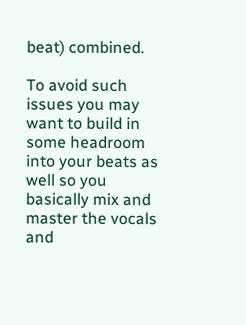beat) combined.

To avoid such issues you may want to build in some headroom into your beats as well so you basically mix and master the vocals and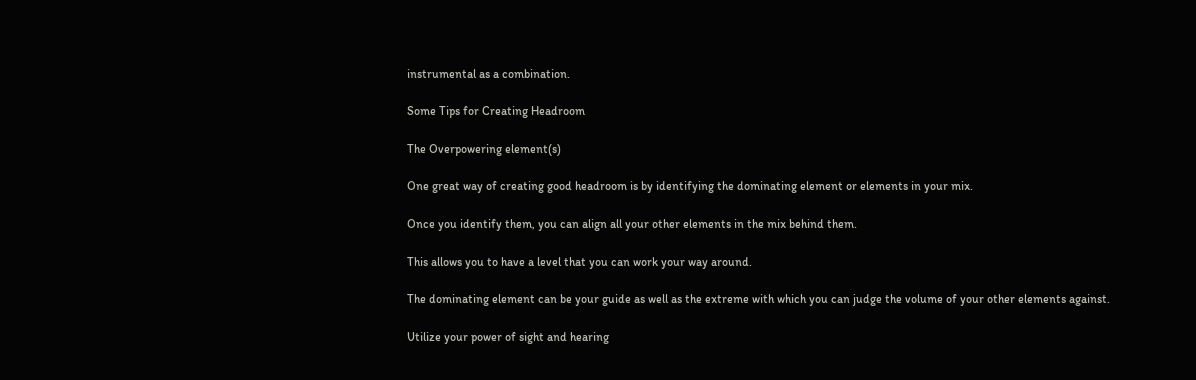instrumental as a combination.

Some Tips for Creating Headroom

The Overpowering element(s)

One great way of creating good headroom is by identifying the dominating element or elements in your mix.

Once you identify them, you can align all your other elements in the mix behind them.

This allows you to have a level that you can work your way around.

The dominating element can be your guide as well as the extreme with which you can judge the volume of your other elements against.

Utilize your power of sight and hearing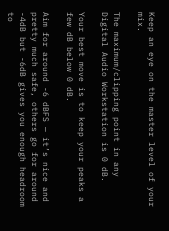Keep an eye on the master level of your mix.

The maximum/clipping point in any Digital Audio Workstation is 0 dB.

Your best move is to keep your peaks a few dB below 0 dB.

Aim for around -6 dBFS — it’s nice and pretty much safe, others go for around -4dB but -6dB gives you enough headroom to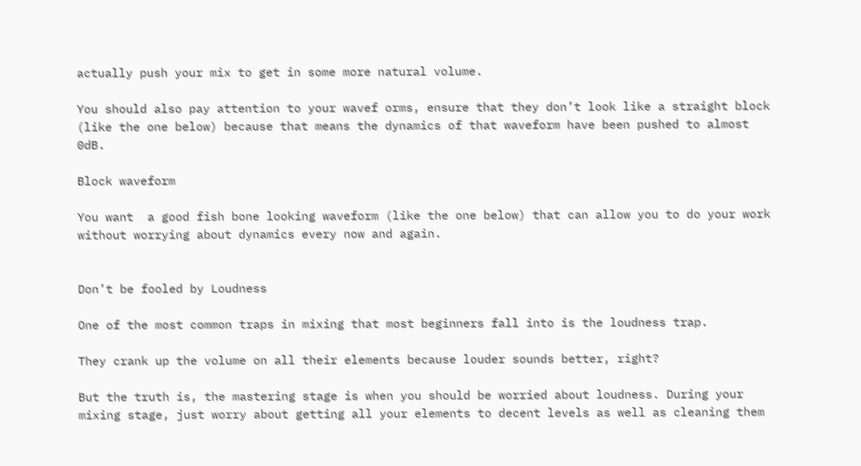actually push your mix to get in some more natural volume.

You should also pay attention to your wavef orms, ensure that they don’t look like a straight block (like the one below) because that means the dynamics of that waveform have been pushed to almost 0dB.

Block waveform

You want  a good fish bone looking waveform (like the one below) that can allow you to do your work without worrying about dynamics every now and again.


Don’t be fooled by Loudness

One of the most common traps in mixing that most beginners fall into is the loudness trap.

They crank up the volume on all their elements because louder sounds better, right?

But the truth is, the mastering stage is when you should be worried about loudness. During your mixing stage, just worry about getting all your elements to decent levels as well as cleaning them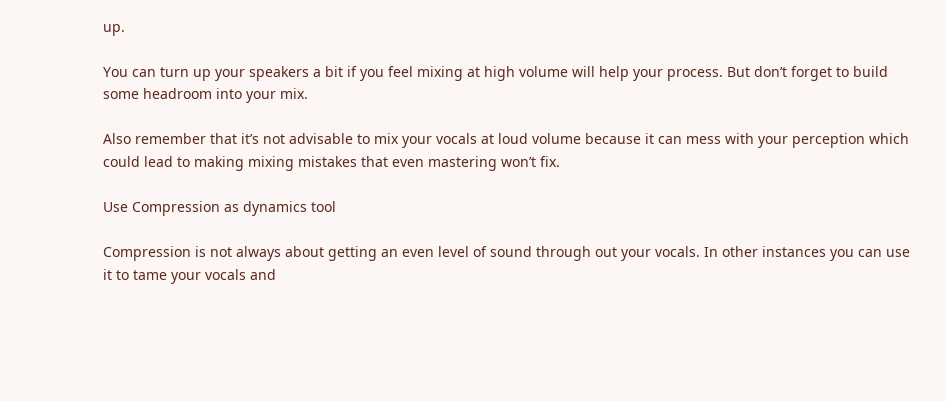up.

You can turn up your speakers a bit if you feel mixing at high volume will help your process. But don’t forget to build some headroom into your mix.

Also remember that it’s not advisable to mix your vocals at loud volume because it can mess with your perception which could lead to making mixing mistakes that even mastering won’t fix.

Use Compression as dynamics tool

Compression is not always about getting an even level of sound through out your vocals. In other instances you can use it to tame your vocals and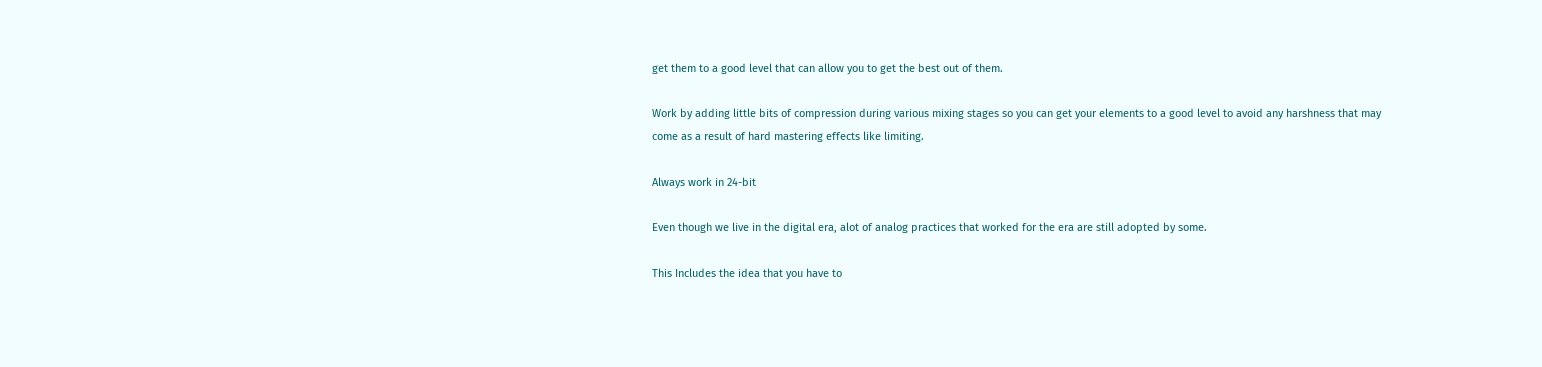get them to a good level that can allow you to get the best out of them.

Work by adding little bits of compression during various mixing stages so you can get your elements to a good level to avoid any harshness that may come as a result of hard mastering effects like limiting.

Always work in 24-bit

Even though we live in the digital era, alot of analog practices that worked for the era are still adopted by some.

This Includes the idea that you have to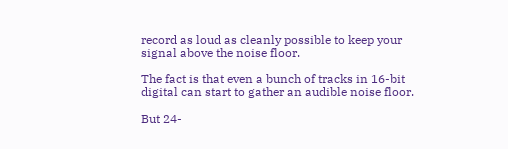record as loud as cleanly possible to keep your signal above the noise floor.

The fact is that even a bunch of tracks in 16-bit digital can start to gather an audible noise floor.

But 24-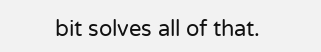bit solves all of that.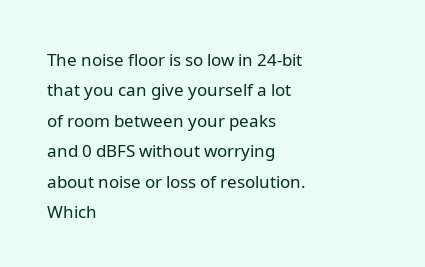The noise floor is so low in 24-bit that you can give yourself a lot of room between your peaks and 0 dBFS without worrying about noise or loss of resolution. Which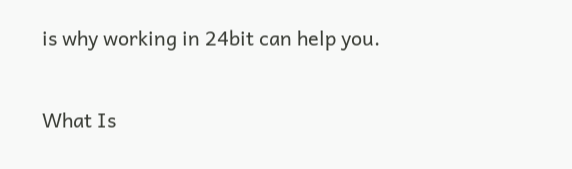is why working in 24bit can help you.

What Is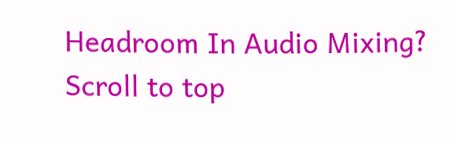Headroom In Audio Mixing?
Scroll to top